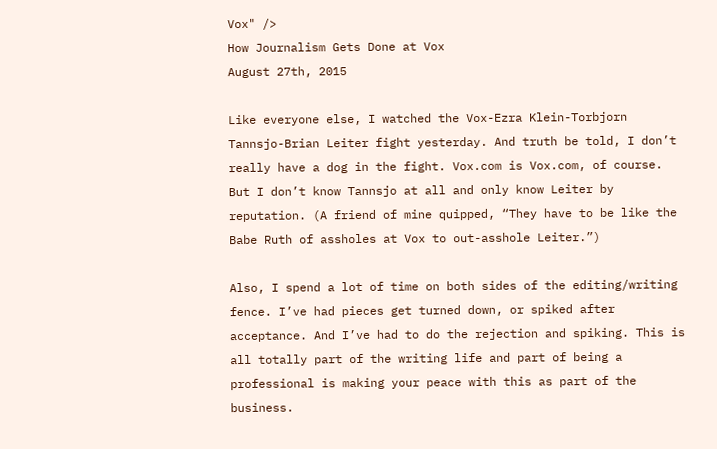Vox" />
How Journalism Gets Done at Vox
August 27th, 2015

Like everyone else, I watched the Vox-Ezra Klein-Torbjorn Tannsjo-Brian Leiter fight yesterday. And truth be told, I don’t really have a dog in the fight. Vox.com is Vox.com, of course. But I don’t know Tannsjo at all and only know Leiter by reputation. (A friend of mine quipped, “They have to be like the Babe Ruth of assholes at Vox to out-asshole Leiter.”)

Also, I spend a lot of time on both sides of the editing/writing fence. I’ve had pieces get turned down, or spiked after acceptance. And I’ve had to do the rejection and spiking. This is all totally part of the writing life and part of being a professional is making your peace with this as part of the business.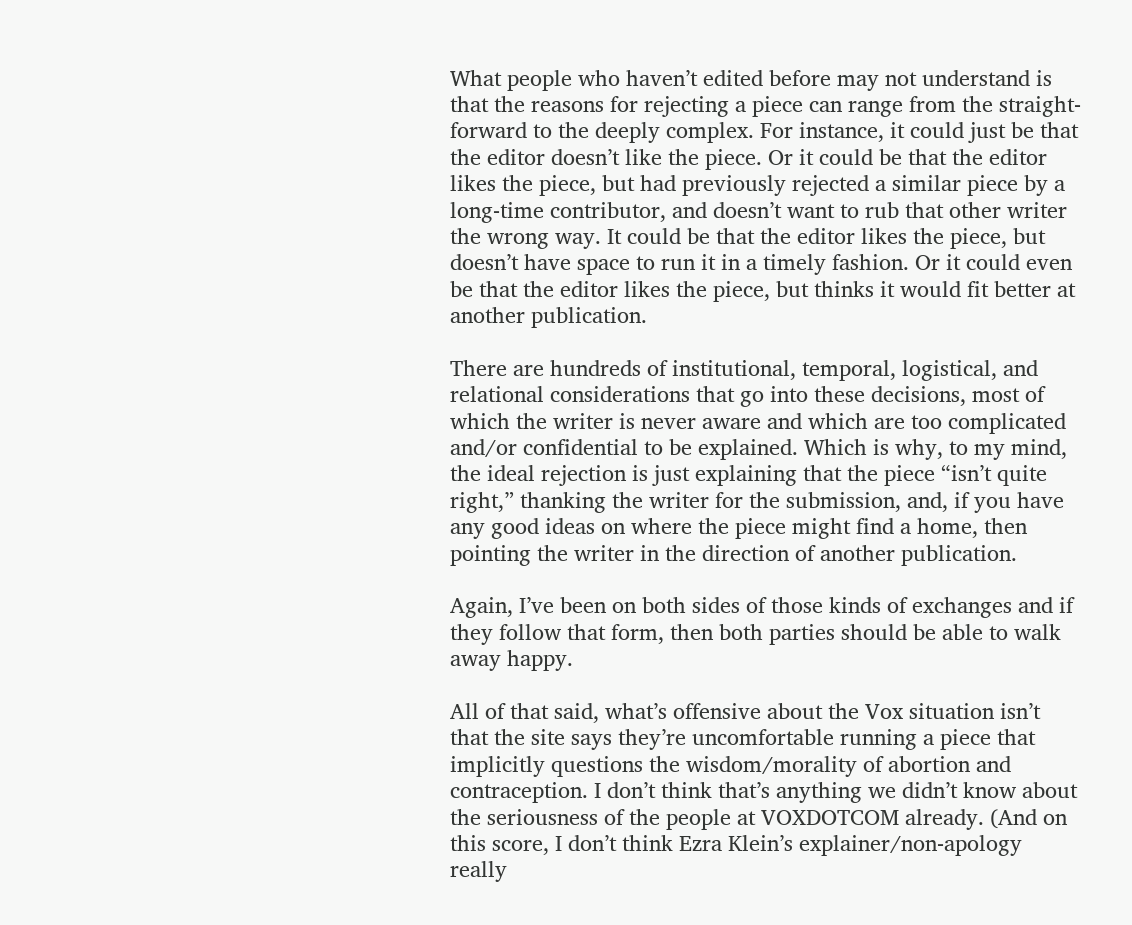What people who haven’t edited before may not understand is that the reasons for rejecting a piece can range from the straight-forward to the deeply complex. For instance, it could just be that the editor doesn’t like the piece. Or it could be that the editor likes the piece, but had previously rejected a similar piece by a long-time contributor, and doesn’t want to rub that other writer the wrong way. It could be that the editor likes the piece, but doesn’t have space to run it in a timely fashion. Or it could even be that the editor likes the piece, but thinks it would fit better at another publication.

There are hundreds of institutional, temporal, logistical, and relational considerations that go into these decisions, most of which the writer is never aware and which are too complicated and/or confidential to be explained. Which is why, to my mind, the ideal rejection is just explaining that the piece “isn’t quite right,” thanking the writer for the submission, and, if you have any good ideas on where the piece might find a home, then pointing the writer in the direction of another publication.

Again, I’ve been on both sides of those kinds of exchanges and if they follow that form, then both parties should be able to walk away happy.

All of that said, what’s offensive about the Vox situation isn’t that the site says they’re uncomfortable running a piece that implicitly questions the wisdom/morality of abortion and contraception. I don’t think that’s anything we didn’t know about the seriousness of the people at VOXDOTCOM already. (And on this score, I don’t think Ezra Klein’s explainer/non-apology really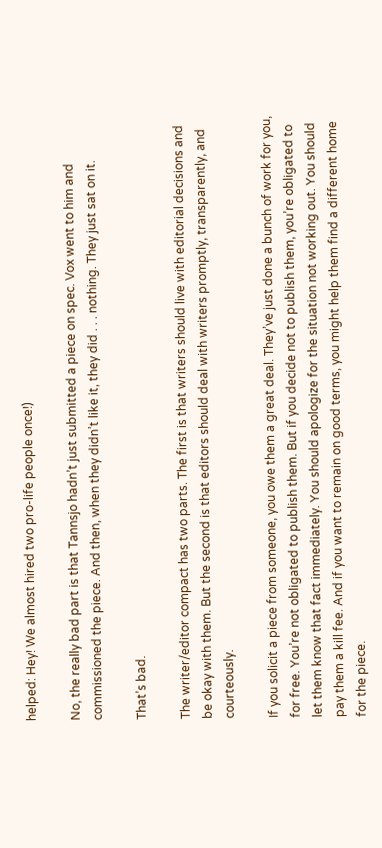helped: Hey! We almost hired two pro-life people once!)

No, the really bad part is that Tannsjo hadn’t just submitted a piece on spec. Vox went to him and commissioned the piece. And then, when they didn’t like it, they did . . . nothing. They just sat on it.

That’s bad.

The writer/editor compact has two parts. The first is that writers should live with editorial decisions and be okay with them. But the second is that editors should deal with writers promptly, transparently, and courteously.

If you solicit a piece from someone, you owe them a great deal. They’ve just done a bunch of work for you, for free. You’re not obligated to publish them. But if you decide not to publish them, you’re obligated to let them know that fact immediately. You should apologize for the situation not working out. You should pay them a kill fee. And if you want to remain on good terms, you might help them find a different home for the piece.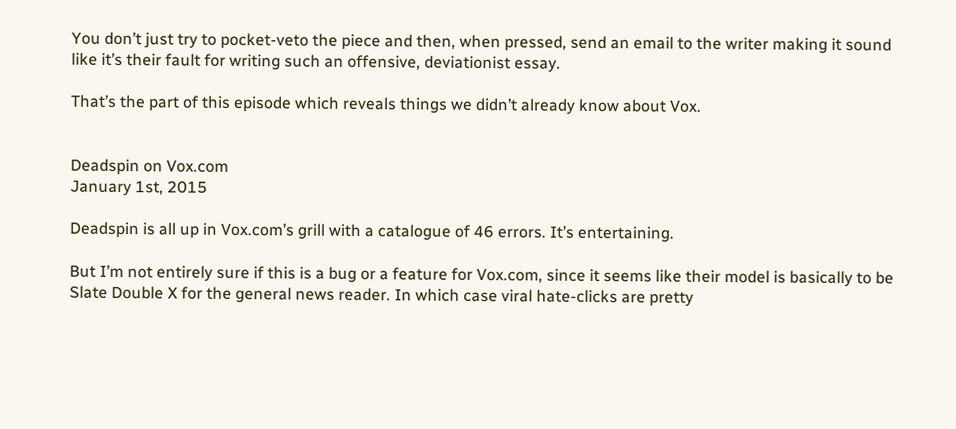You don’t just try to pocket-veto the piece and then, when pressed, send an email to the writer making it sound like it’s their fault for writing such an offensive, deviationist essay.

That’s the part of this episode which reveals things we didn’t already know about Vox.


Deadspin on Vox.com
January 1st, 2015

Deadspin is all up in Vox.com’s grill with a catalogue of 46 errors. It’s entertaining.

But I’m not entirely sure if this is a bug or a feature for Vox.com, since it seems like their model is basically to be Slate Double X for the general news reader. In which case viral hate-clicks are pretty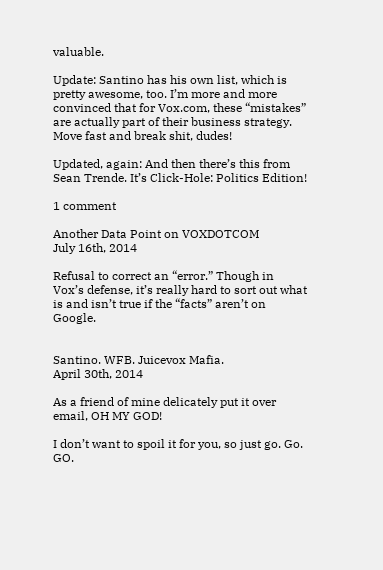valuable.

Update: Santino has his own list, which is pretty awesome, too. I’m more and more convinced that for Vox.com, these “mistakes” are actually part of their business strategy. Move fast and break shit, dudes!

Updated, again: And then there’s this from Sean Trende. It’s Click-Hole: Politics Edition!

1 comment

Another Data Point on VOXDOTCOM
July 16th, 2014

Refusal to correct an “error.” Though in Vox’s defense, it’s really hard to sort out what is and isn’t true if the “facts” aren’t on Google.


Santino. WFB. Juicevox Mafia.
April 30th, 2014

As a friend of mine delicately put it over email, OH MY GOD!

I don’t want to spoil it for you, so just go. Go. GO.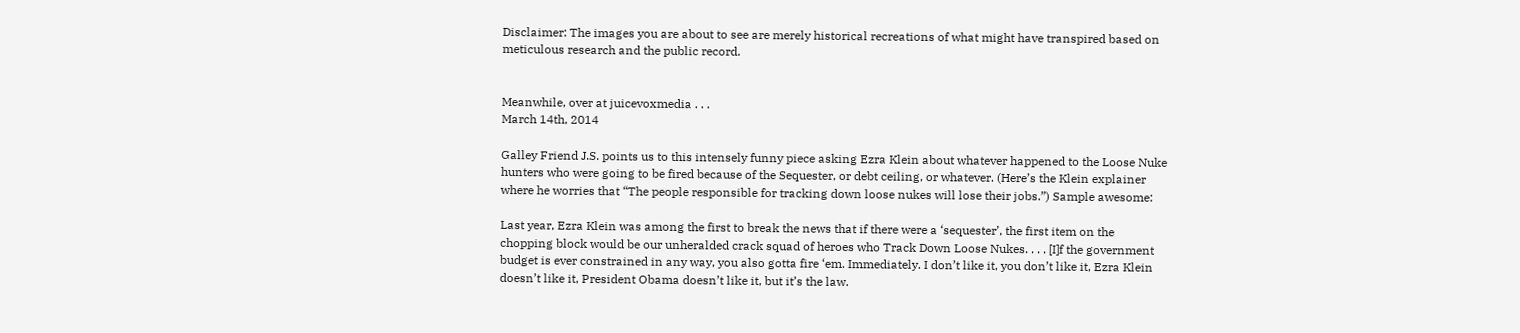Disclaimer: The images you are about to see are merely historical recreations of what might have transpired based on meticulous research and the public record.


Meanwhile, over at juicevoxmedia . . .
March 14th, 2014

Galley Friend J.S. points us to this intensely funny piece asking Ezra Klein about whatever happened to the Loose Nuke hunters who were going to be fired because of the Sequester, or debt ceiling, or whatever. (Here’s the Klein explainer where he worries that “The people responsible for tracking down loose nukes will lose their jobs.”) Sample awesome:

Last year, Ezra Klein was among the first to break the news that if there were a ‘sequester’, the first item on the chopping block would be our unheralded crack squad of heroes who Track Down Loose Nukes. . . . [I]f the government budget is ever constrained in any way, you also gotta fire ‘em. Immediately. I don’t like it, you don’t like it, Ezra Klein doesn’t like it, President Obama doesn’t like it, but it’s the law.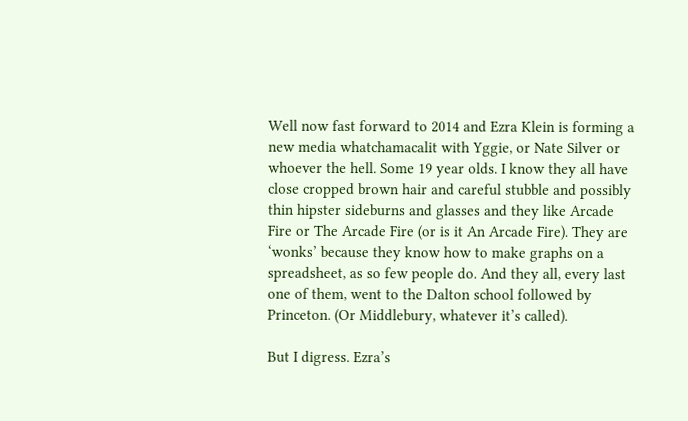Well now fast forward to 2014 and Ezra Klein is forming a new media whatchamacalit with Yggie, or Nate Silver or whoever the hell. Some 19 year olds. I know they all have close cropped brown hair and careful stubble and possibly thin hipster sideburns and glasses and they like Arcade Fire or The Arcade Fire (or is it An Arcade Fire). They are ‘wonks’ because they know how to make graphs on a spreadsheet, as so few people do. And they all, every last one of them, went to the Dalton school followed by Princeton. (Or Middlebury, whatever it’s called).

But I digress. Ezra’s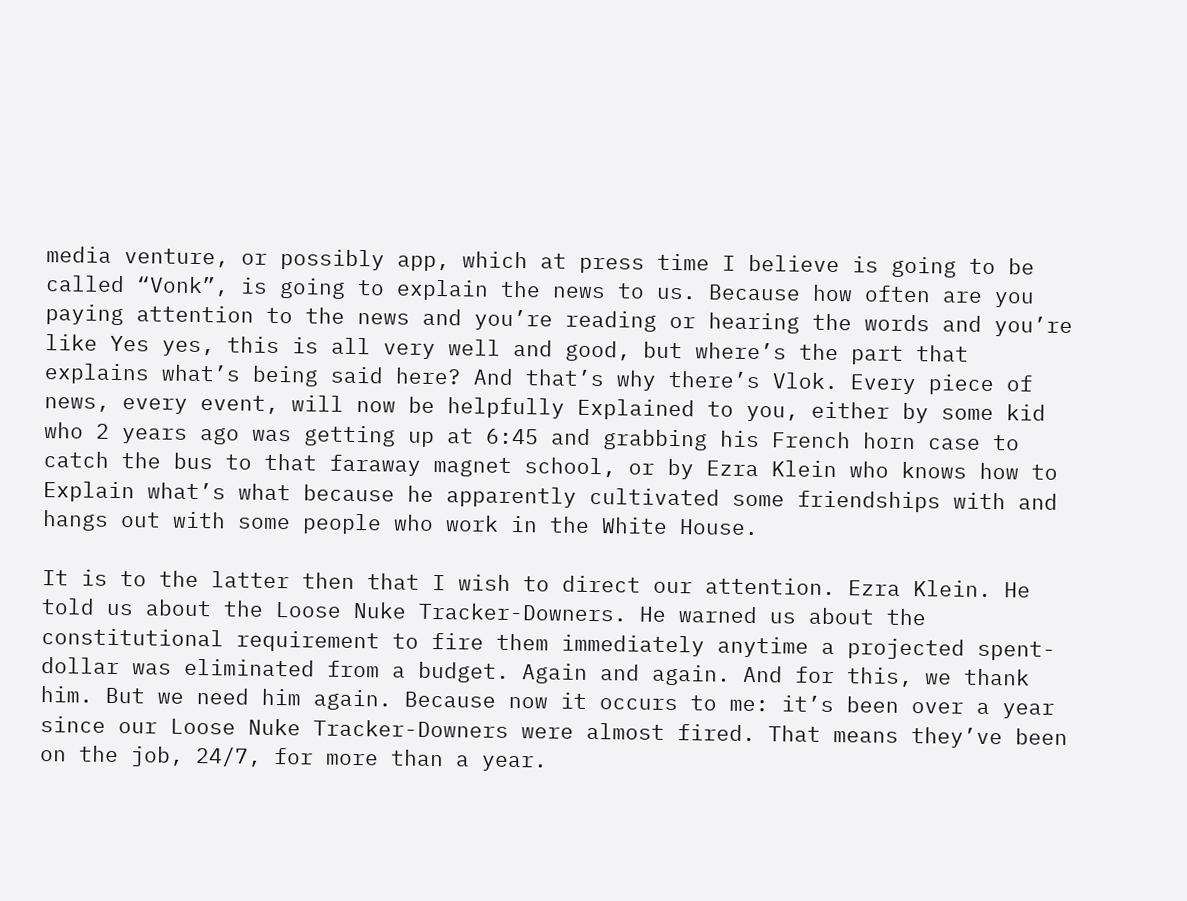media venture, or possibly app, which at press time I believe is going to be called “Vonk”, is going to explain the news to us. Because how often are you paying attention to the news and you’re reading or hearing the words and you’re like Yes yes, this is all very well and good, but where’s the part that explains what’s being said here? And that’s why there’s Vlok. Every piece of news, every event, will now be helpfully Explained to you, either by some kid who 2 years ago was getting up at 6:45 and grabbing his French horn case to catch the bus to that faraway magnet school, or by Ezra Klein who knows how to Explain what’s what because he apparently cultivated some friendships with and hangs out with some people who work in the White House.

It is to the latter then that I wish to direct our attention. Ezra Klein. He told us about the Loose Nuke Tracker-Downers. He warned us about the constitutional requirement to fire them immediately anytime a projected spent-dollar was eliminated from a budget. Again and again. And for this, we thank him. But we need him again. Because now it occurs to me: it’s been over a year since our Loose Nuke Tracker-Downers were almost fired. That means they’ve been on the job, 24/7, for more than a year.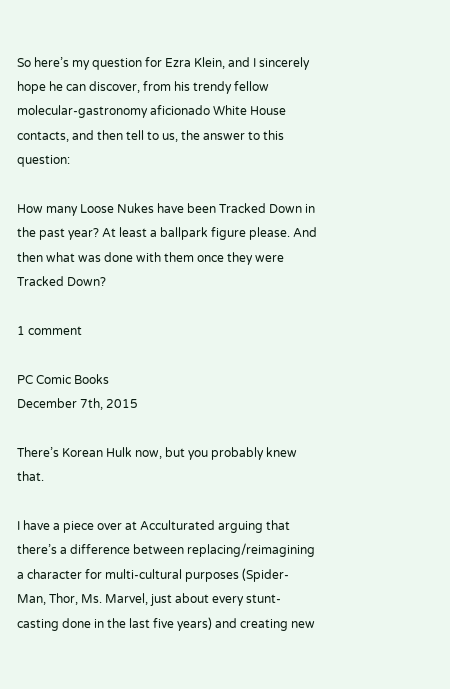So here’s my question for Ezra Klein, and I sincerely hope he can discover, from his trendy fellow molecular-gastronomy aficionado White House contacts, and then tell to us, the answer to this question:

How many Loose Nukes have been Tracked Down in the past year? At least a ballpark figure please. And then what was done with them once they were Tracked Down?

1 comment

PC Comic Books
December 7th, 2015

There’s Korean Hulk now, but you probably knew that.

I have a piece over at Acculturated arguing that there’s a difference between replacing/reimagining a character for multi-cultural purposes (Spider-Man, Thor, Ms. Marvel, just about every stunt-casting done in the last five years) and creating new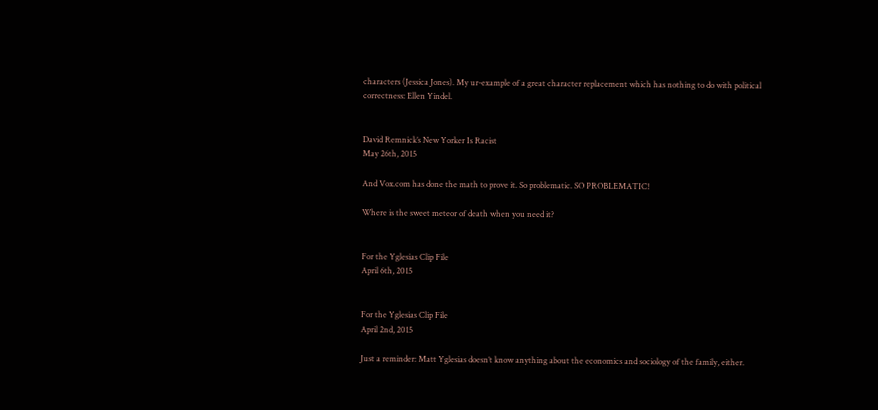characters (Jessica Jones). My ur-example of a great character replacement which has nothing to do with political correctness: Ellen Yindel.


David Remnick’s New Yorker Is Racist
May 26th, 2015

And Vox.com has done the math to prove it. So problematic. SO PROBLEMATIC!

Where is the sweet meteor of death when you need it?


For the Yglesias Clip File
April 6th, 2015


For the Yglesias Clip File
April 2nd, 2015

Just a reminder: Matt Yglesias doesn’t know anything about the economics and sociology of the family, either.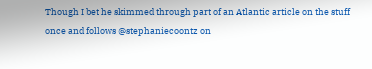Though I bet he skimmed through part of an Atlantic article on the stuff once and follows @stephaniecoontz on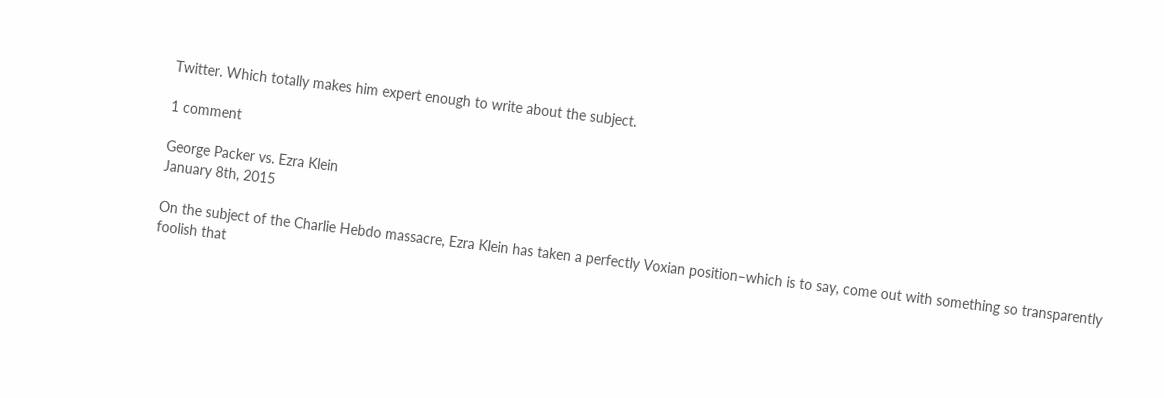Twitter. Which totally makes him expert enough to write about the subject.

1 comment

George Packer vs. Ezra Klein
January 8th, 2015

On the subject of the Charlie Hebdo massacre, Ezra Klein has taken a perfectly Voxian position–which is to say, come out with something so transparently foolish that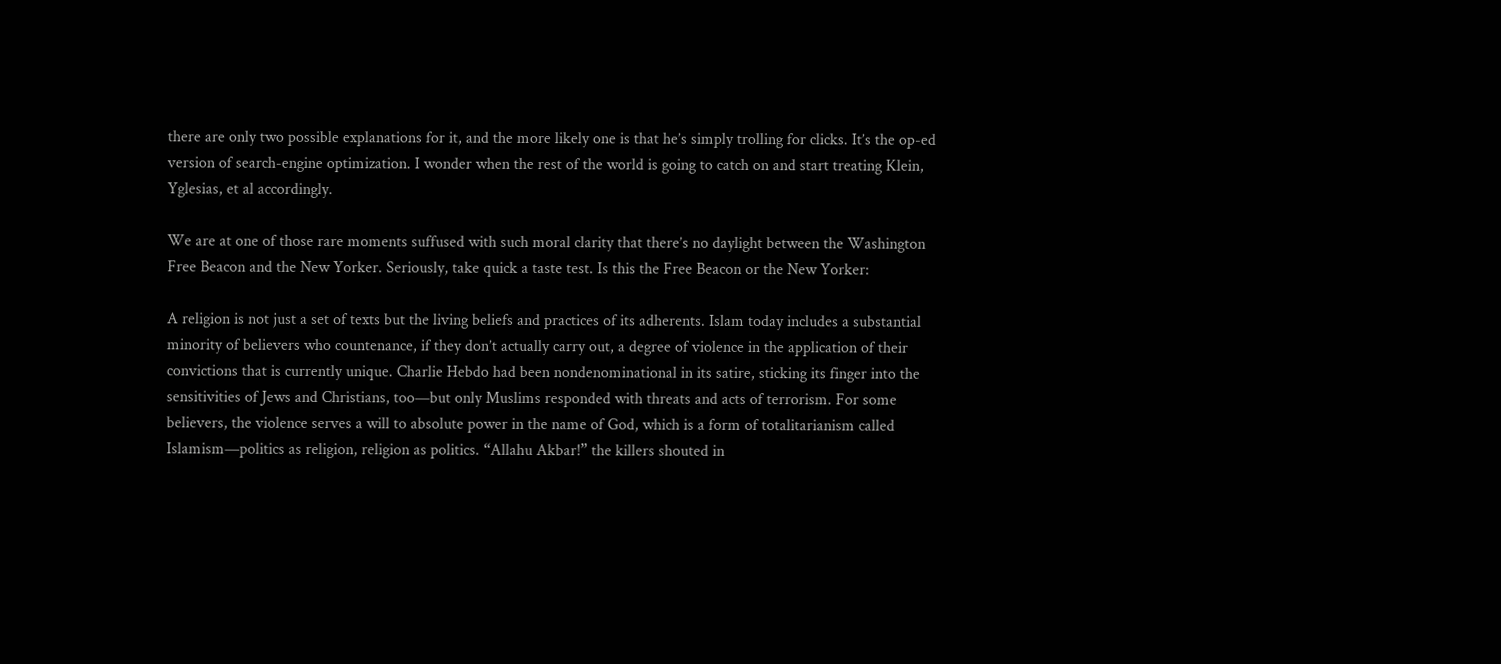there are only two possible explanations for it, and the more likely one is that he’s simply trolling for clicks. It’s the op-ed version of search-engine optimization. I wonder when the rest of the world is going to catch on and start treating Klein, Yglesias, et al accordingly.

We are at one of those rare moments suffused with such moral clarity that there’s no daylight between the Washington Free Beacon and the New Yorker. Seriously, take quick a taste test. Is this the Free Beacon or the New Yorker:

A religion is not just a set of texts but the living beliefs and practices of its adherents. Islam today includes a substantial minority of believers who countenance, if they don’t actually carry out, a degree of violence in the application of their convictions that is currently unique. Charlie Hebdo had been nondenominational in its satire, sticking its finger into the sensitivities of Jews and Christians, too—but only Muslims responded with threats and acts of terrorism. For some believers, the violence serves a will to absolute power in the name of God, which is a form of totalitarianism called Islamism—politics as religion, religion as politics. “Allahu Akbar!” the killers shouted in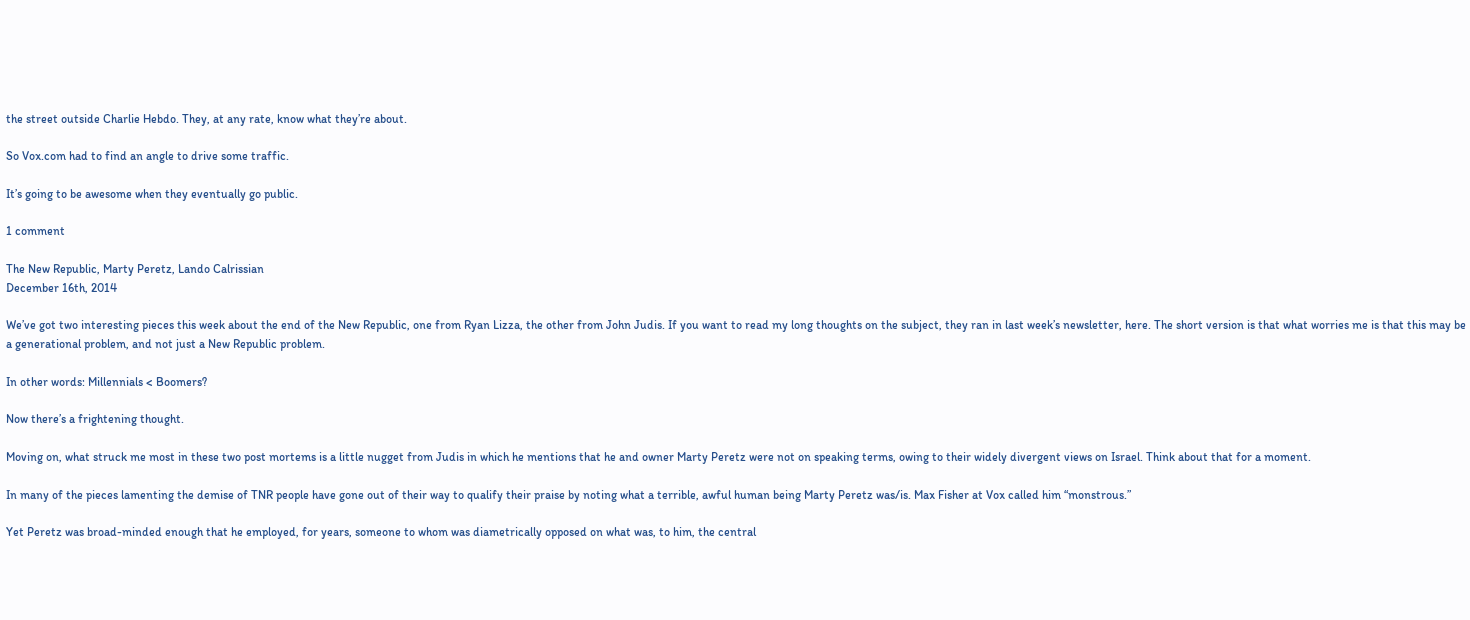the street outside Charlie Hebdo. They, at any rate, know what they’re about.

So Vox.com had to find an angle to drive some traffic.

It’s going to be awesome when they eventually go public.

1 comment

The New Republic, Marty Peretz, Lando Calrissian
December 16th, 2014

We’ve got two interesting pieces this week about the end of the New Republic, one from Ryan Lizza, the other from John Judis. If you want to read my long thoughts on the subject, they ran in last week’s newsletter, here. The short version is that what worries me is that this may be a generational problem, and not just a New Republic problem.

In other words: Millennials < Boomers?

Now there’s a frightening thought.

Moving on, what struck me most in these two post mortems is a little nugget from Judis in which he mentions that he and owner Marty Peretz were not on speaking terms, owing to their widely divergent views on Israel. Think about that for a moment.

In many of the pieces lamenting the demise of TNR people have gone out of their way to qualify their praise by noting what a terrible, awful human being Marty Peretz was/is. Max Fisher at Vox called him “monstrous.”

Yet Peretz was broad-minded enough that he employed, for years, someone to whom was diametrically opposed on what was, to him, the central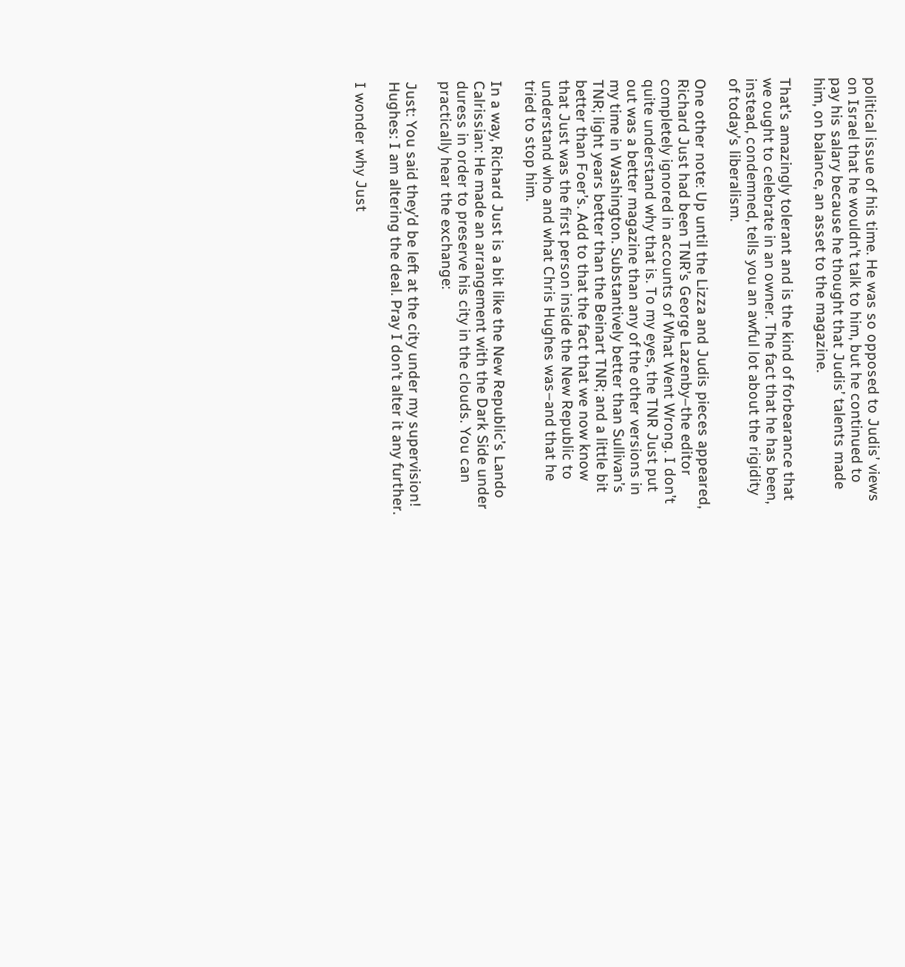political issue of his time. He was so opposed to Judis’ views on Israel that he wouldn’t talk to him, but he continued to pay his salary because he thought that Judis’ talents made him, on balance, an asset to the magazine.

That’s amazingly tolerant and is the kind of forbearance that we ought to celebrate in an owner. The fact that he has been, instead, condemned, tells you an awful lot about the rigidity of today’s liberalism.

One other note: Up until the Lizza and Judis pieces appeared, Richard Just had been TNR’s George Lazenby–the editor completely ignored in accounts of What Went Wrong. I don’t quite understand why that is. To my eyes, the TNR Just put out was a better magazine than any of the other versions in my time in Washington. Substantively better than Sullivan’s TNR; light years better than the Beinart TNR; and a little bit better than Foer’s. Add to that the fact that we now know that Just was the first person inside the New Republic to understand who and what Chris Hughes was–and that he tried to stop him.

In a way, Richard Just is a bit like the New Republic’s Lando Calrissian: He made an arrangement with the Dark Side under duress in order to preserve his city in the clouds. You can practically hear the exchange:

Just: You said they’d be left at the city under my supervision!
Hughes: I am altering the deal. Pray I don’t alter it any further.

I wonder why Just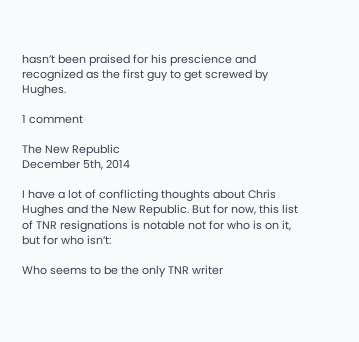hasn’t been praised for his prescience and recognized as the first guy to get screwed by Hughes.

1 comment

The New Republic
December 5th, 2014

I have a lot of conflicting thoughts about Chris Hughes and the New Republic. But for now, this list of TNR resignations is notable not for who is on it, but for who isn’t:

Who seems to be the only TNR writer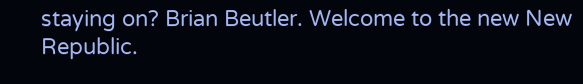staying on? Brian Beutler. Welcome to the new New Republic.